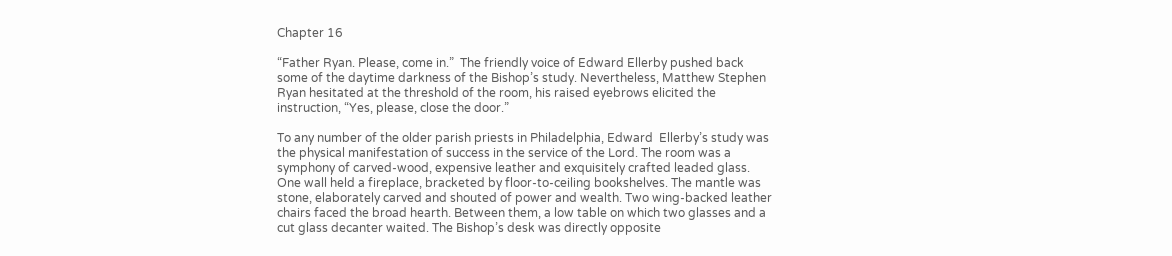Chapter 16

“Father Ryan. Please, come in.”  The friendly voice of Edward Ellerby pushed back some of the daytime darkness of the Bishop’s study. Nevertheless, Matthew Stephen Ryan hesitated at the threshold of the room, his raised eyebrows elicited the instruction, “Yes, please, close the door.”

To any number of the older parish priests in Philadelphia, Edward  Ellerby’s study was the physical manifestation of success in the service of the Lord. The room was a symphony of carved-wood, expensive leather and exquisitely crafted leaded glass. One wall held a fireplace, bracketed by floor-to-ceiling bookshelves. The mantle was stone, elaborately carved and shouted of power and wealth. Two wing-backed leather chairs faced the broad hearth. Between them, a low table on which two glasses and a cut glass decanter waited. The Bishop’s desk was directly opposite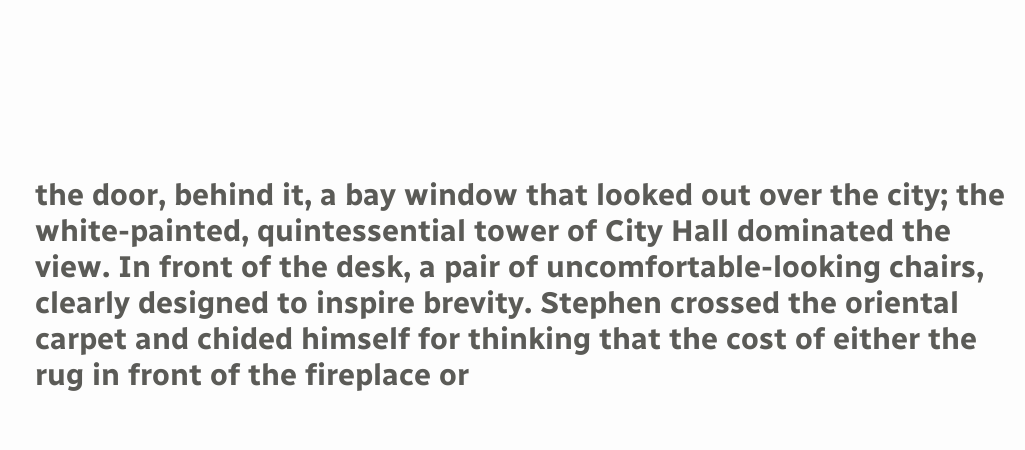the door, behind it, a bay window that looked out over the city; the white-painted, quintessential tower of City Hall dominated the view. In front of the desk, a pair of uncomfortable-looking chairs, clearly designed to inspire brevity. Stephen crossed the oriental carpet and chided himself for thinking that the cost of either the rug in front of the fireplace or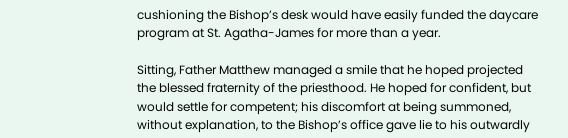cushioning the Bishop’s desk would have easily funded the daycare program at St. Agatha-James for more than a year.

Sitting, Father Matthew managed a smile that he hoped projected the blessed fraternity of the priesthood. He hoped for confident, but would settle for competent; his discomfort at being summoned, without explanation, to the Bishop’s office gave lie to his outwardly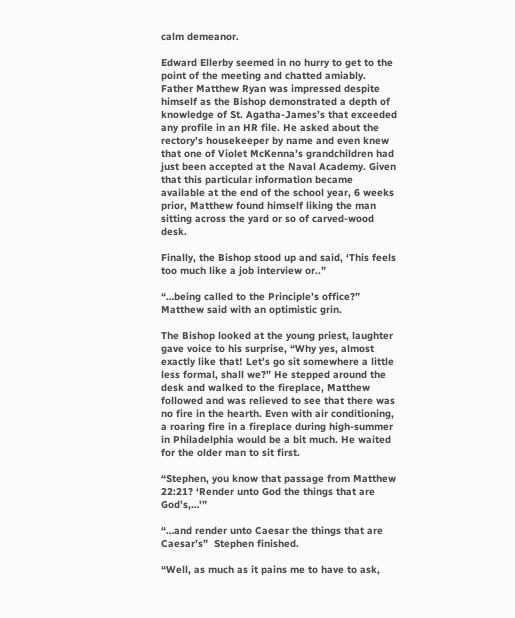calm demeanor.

Edward Ellerby seemed in no hurry to get to the point of the meeting and chatted amiably. Father Matthew Ryan was impressed despite himself as the Bishop demonstrated a depth of knowledge of St. Agatha-James’s that exceeded any profile in an HR file. He asked about the rectory’s housekeeper by name and even knew that one of Violet McKenna’s grandchildren had just been accepted at the Naval Academy. Given that this particular information became available at the end of the school year, 6 weeks prior, Matthew found himself liking the man sitting across the yard or so of carved-wood desk.

Finally, the Bishop stood up and said, ‘This feels too much like a job interview or..”

“…being called to the Principle’s office?” Matthew said with an optimistic grin.

The Bishop looked at the young priest, laughter gave voice to his surprise, “Why yes, almost exactly like that! Let’s go sit somewhere a little less formal, shall we?” He stepped around the desk and walked to the fireplace, Matthew followed and was relieved to see that there was no fire in the hearth. Even with air conditioning, a roaring fire in a fireplace during high-summer in Philadelphia would be a bit much. He waited for the older man to sit first.

“Stephen, you know that passage from Matthew 22:21? ‘Render unto God the things that are God’s,…'”

“…and render unto Caesar the things that are Caesar’s”  Stephen finished.

“Well, as much as it pains me to have to ask,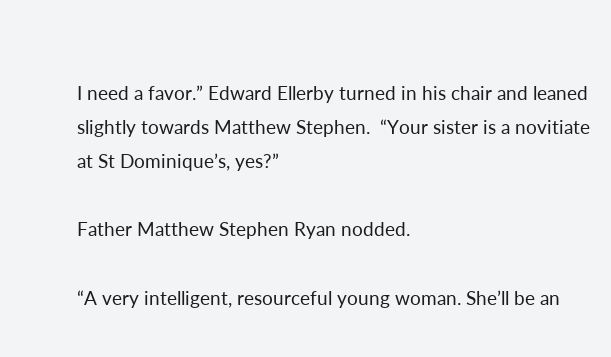I need a favor.” Edward Ellerby turned in his chair and leaned slightly towards Matthew Stephen.  “Your sister is a novitiate at St Dominique’s, yes?”

Father Matthew Stephen Ryan nodded.

“A very intelligent, resourceful young woman. She’ll be an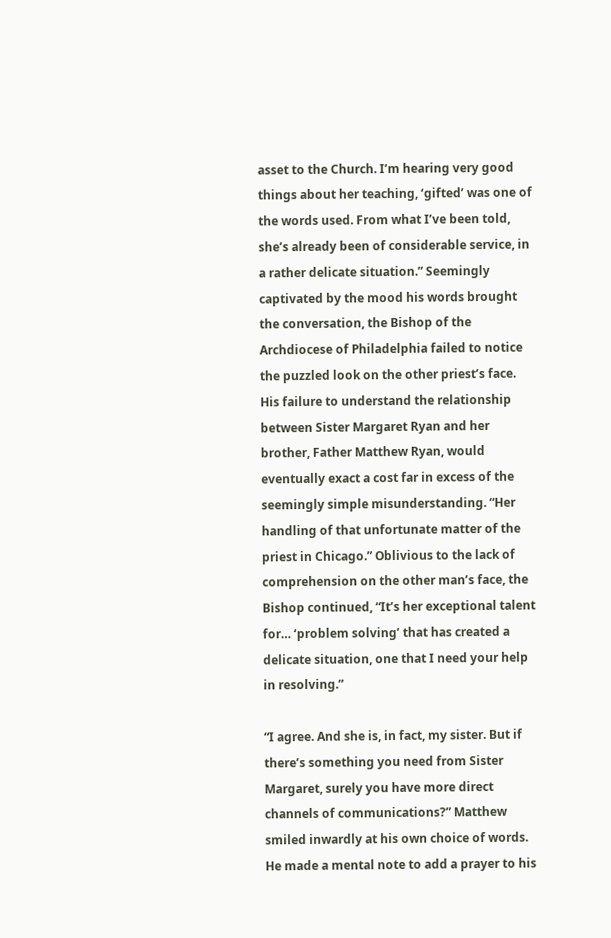asset to the Church. I’m hearing very good things about her teaching, ‘gifted’ was one of the words used. From what I’ve been told, she’s already been of considerable service, in a rather delicate situation.” Seemingly captivated by the mood his words brought the conversation, the Bishop of the Archdiocese of Philadelphia failed to notice the puzzled look on the other priest’s face. His failure to understand the relationship between Sister Margaret Ryan and her brother, Father Matthew Ryan, would eventually exact a cost far in excess of the seemingly simple misunderstanding. “Her handling of that unfortunate matter of the priest in Chicago.” Oblivious to the lack of comprehension on the other man’s face, the Bishop continued, “It’s her exceptional talent for… ‘problem solving’ that has created a delicate situation, one that I need your help in resolving.”

“I agree. And she is, in fact, my sister. But if there’s something you need from Sister Margaret, surely you have more direct channels of communications?” Matthew smiled inwardly at his own choice of words. He made a mental note to add a prayer to his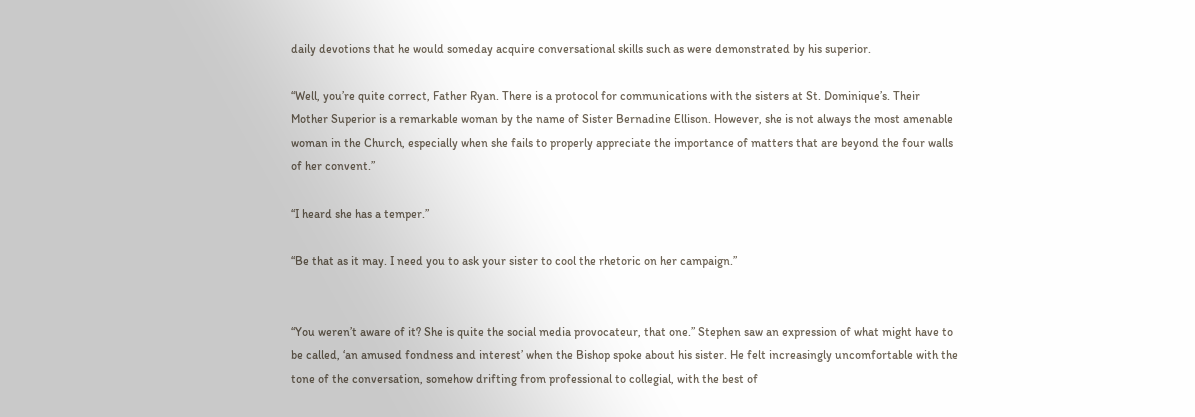daily devotions that he would someday acquire conversational skills such as were demonstrated by his superior.

“Well, you’re quite correct, Father Ryan. There is a protocol for communications with the sisters at St. Dominique’s. Their Mother Superior is a remarkable woman by the name of Sister Bernadine Ellison. However, she is not always the most amenable woman in the Church, especially when she fails to properly appreciate the importance of matters that are beyond the four walls of her convent.”

“I heard she has a temper.”

“Be that as it may. I need you to ask your sister to cool the rhetoric on her campaign.”


“You weren’t aware of it? She is quite the social media provocateur, that one.” Stephen saw an expression of what might have to be called, ‘an amused fondness and interest’ when the Bishop spoke about his sister. He felt increasingly uncomfortable with the tone of the conversation, somehow drifting from professional to collegial, with the best of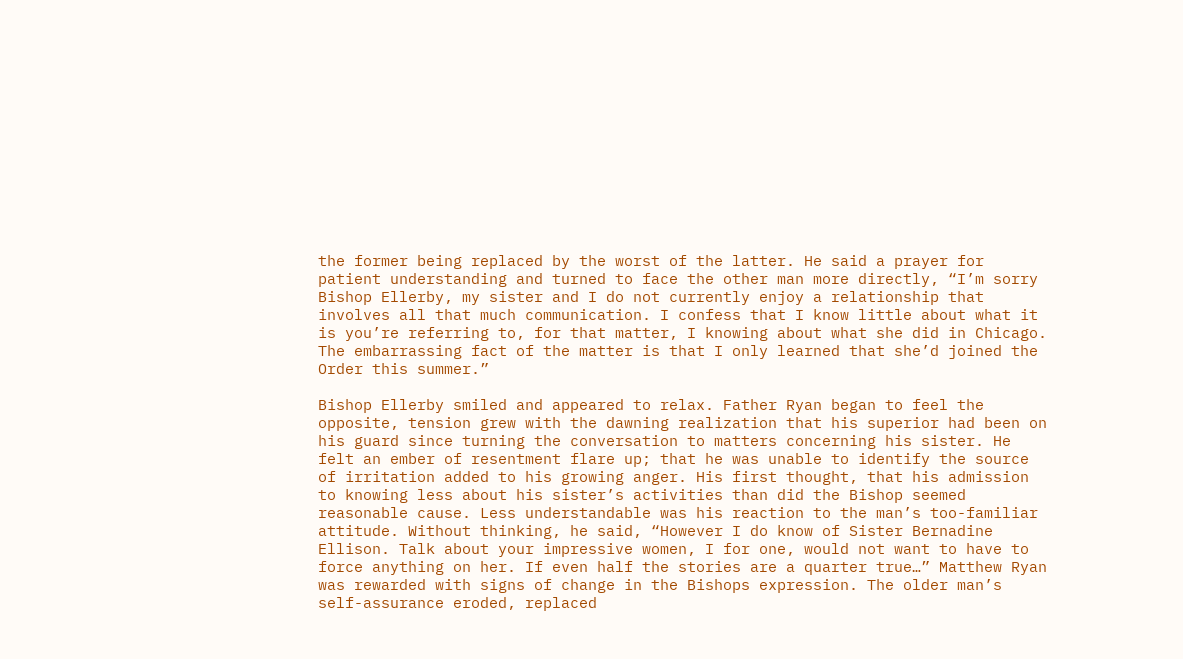the former being replaced by the worst of the latter. He said a prayer for patient understanding and turned to face the other man more directly, “I’m sorry Bishop Ellerby, my sister and I do not currently enjoy a relationship that involves all that much communication. I confess that I know little about what it is you’re referring to, for that matter, I knowing about what she did in Chicago. The embarrassing fact of the matter is that I only learned that she’d joined the Order this summer.”

Bishop Ellerby smiled and appeared to relax. Father Ryan began to feel the opposite, tension grew with the dawning realization that his superior had been on his guard since turning the conversation to matters concerning his sister. He felt an ember of resentment flare up; that he was unable to identify the source of irritation added to his growing anger. His first thought, that his admission to knowing less about his sister’s activities than did the Bishop seemed reasonable cause. Less understandable was his reaction to the man’s too-familiar attitude. Without thinking, he said, “However I do know of Sister Bernadine Ellison. Talk about your impressive women, I for one, would not want to have to force anything on her. If even half the stories are a quarter true…” Matthew Ryan was rewarded with signs of change in the Bishops expression. The older man’s self-assurance eroded, replaced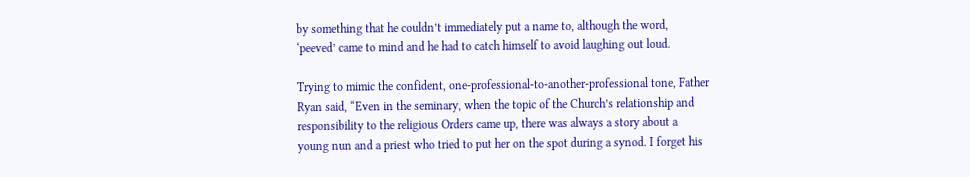by something that he couldn’t immediately put a name to, although the word, ‘peeved’ came to mind and he had to catch himself to avoid laughing out loud.

Trying to mimic the confident, one-professional-to-another-professional tone, Father Ryan said, “Even in the seminary, when the topic of the Church’s relationship and responsibility to the religious Orders came up, there was always a story about a young nun and a priest who tried to put her on the spot during a synod. I forget his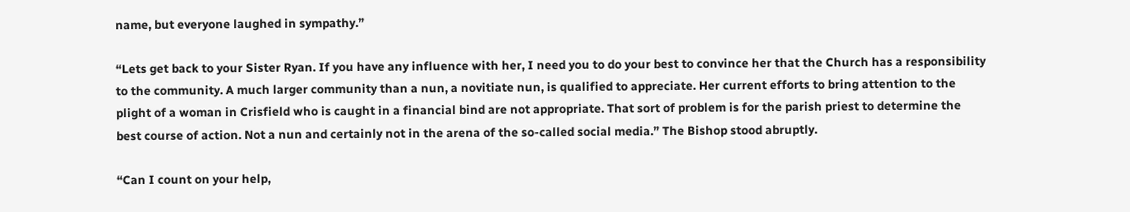name, but everyone laughed in sympathy.”

“Lets get back to your Sister Ryan. If you have any influence with her, I need you to do your best to convince her that the Church has a responsibility to the community. A much larger community than a nun, a novitiate nun, is qualified to appreciate. Her current efforts to bring attention to the plight of a woman in Crisfield who is caught in a financial bind are not appropriate. That sort of problem is for the parish priest to determine the best course of action. Not a nun and certainly not in the arena of the so-called social media.” The Bishop stood abruptly.

“Can I count on your help,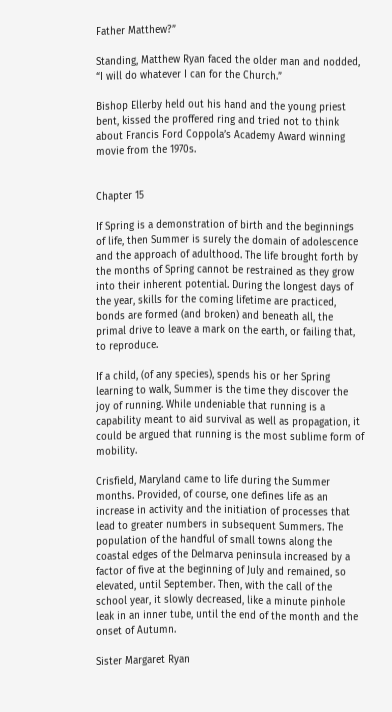Father Matthew?”

Standing, Matthew Ryan faced the older man and nodded, “I will do whatever I can for the Church.”

Bishop Ellerby held out his hand and the young priest bent, kissed the proffered ring and tried not to think about Francis Ford Coppola’s Academy Award winning movie from the 1970s.


Chapter 15

If Spring is a demonstration of birth and the beginnings of life, then Summer is surely the domain of adolescence and the approach of adulthood. The life brought forth by the months of Spring cannot be restrained as they grow into their inherent potential. During the longest days of the year, skills for the coming lifetime are practiced, bonds are formed (and broken) and beneath all, the primal drive to leave a mark on the earth, or failing that, to reproduce.

If a child, (of any species), spends his or her Spring learning to walk, Summer is the time they discover the joy of running. While undeniable that running is a capability meant to aid survival as well as propagation, it could be argued that running is the most sublime form of mobility.

Crisfield, Maryland came to life during the Summer months. Provided, of course, one defines life as an increase in activity and the initiation of processes that lead to greater numbers in subsequent Summers. The population of the handful of small towns along the coastal edges of the Delmarva peninsula increased by a factor of five at the beginning of July and remained, so elevated, until September. Then, with the call of the school year, it slowly decreased, like a minute pinhole leak in an inner tube, until the end of the month and the onset of Autumn.

Sister Margaret Ryan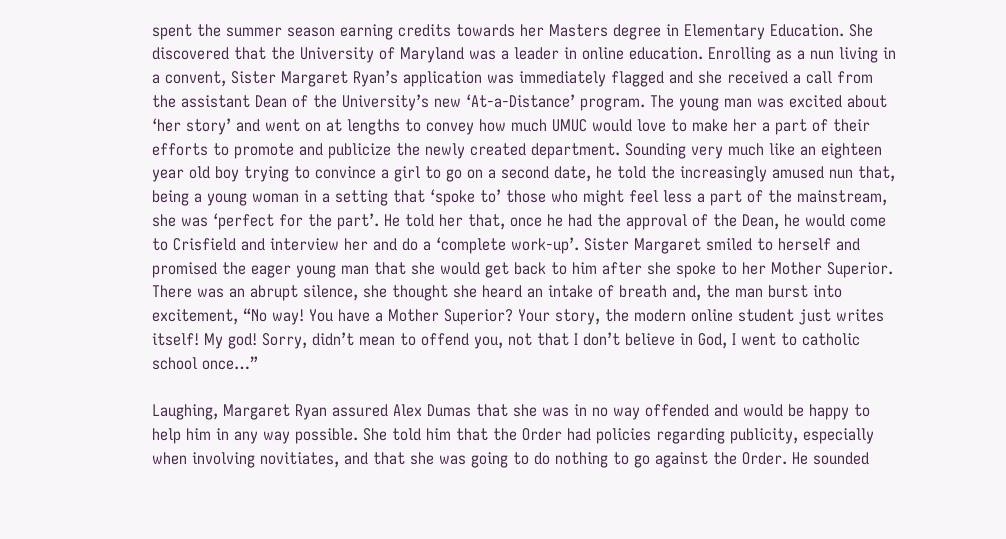spent the summer season earning credits towards her Masters degree in Elementary Education. She discovered that the University of Maryland was a leader in online education. Enrolling as a nun living in a convent, Sister Margaret Ryan’s application was immediately flagged and she received a call from the assistant Dean of the University’s new ‘At-a-Distance’ program. The young man was excited about ‘her story’ and went on at lengths to convey how much UMUC would love to make her a part of their efforts to promote and publicize the newly created department. Sounding very much like an eighteen year old boy trying to convince a girl to go on a second date, he told the increasingly amused nun that, being a young woman in a setting that ‘spoke to’ those who might feel less a part of the mainstream, she was ‘perfect for the part’. He told her that, once he had the approval of the Dean, he would come to Crisfield and interview her and do a ‘complete work-up’. Sister Margaret smiled to herself and promised the eager young man that she would get back to him after she spoke to her Mother Superior. There was an abrupt silence, she thought she heard an intake of breath and, the man burst into excitement, “No way! You have a Mother Superior? Your story, the modern online student just writes itself! My god! Sorry, didn’t mean to offend you, not that I don’t believe in God, I went to catholic school once…”

Laughing, Margaret Ryan assured Alex Dumas that she was in no way offended and would be happy to help him in any way possible. She told him that the Order had policies regarding publicity, especially when involving novitiates, and that she was going to do nothing to go against the Order. He sounded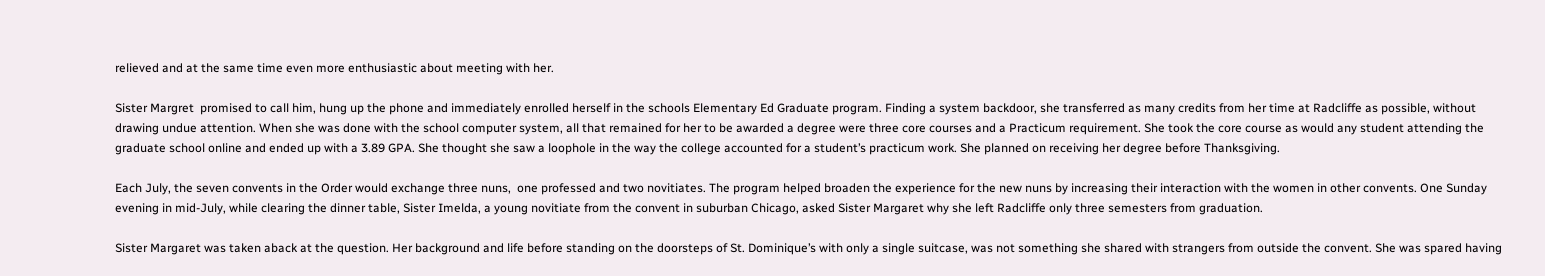relieved and at the same time even more enthusiastic about meeting with her.

Sister Margret  promised to call him, hung up the phone and immediately enrolled herself in the schools Elementary Ed Graduate program. Finding a system backdoor, she transferred as many credits from her time at Radcliffe as possible, without drawing undue attention. When she was done with the school computer system, all that remained for her to be awarded a degree were three core courses and a Practicum requirement. She took the core course as would any student attending the graduate school online and ended up with a 3.89 GPA. She thought she saw a loophole in the way the college accounted for a student’s practicum work. She planned on receiving her degree before Thanksgiving.

Each July, the seven convents in the Order would exchange three nuns,  one professed and two novitiates. The program helped broaden the experience for the new nuns by increasing their interaction with the women in other convents. One Sunday evening in mid-July, while clearing the dinner table, Sister Imelda, a young novitiate from the convent in suburban Chicago, asked Sister Margaret why she left Radcliffe only three semesters from graduation.

Sister Margaret was taken aback at the question. Her background and life before standing on the doorsteps of St. Dominique’s with only a single suitcase, was not something she shared with strangers from outside the convent. She was spared having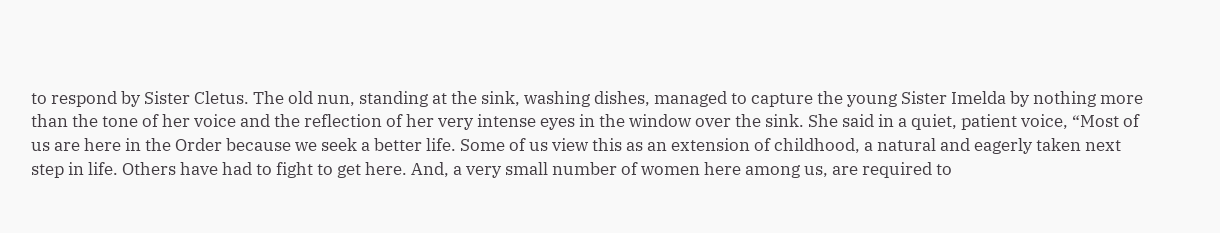to respond by Sister Cletus. The old nun, standing at the sink, washing dishes, managed to capture the young Sister Imelda by nothing more than the tone of her voice and the reflection of her very intense eyes in the window over the sink. She said in a quiet, patient voice, “Most of us are here in the Order because we seek a better life. Some of us view this as an extension of childhood, a natural and eagerly taken next step in life. Others have had to fight to get here. And, a very small number of women here among us, are required to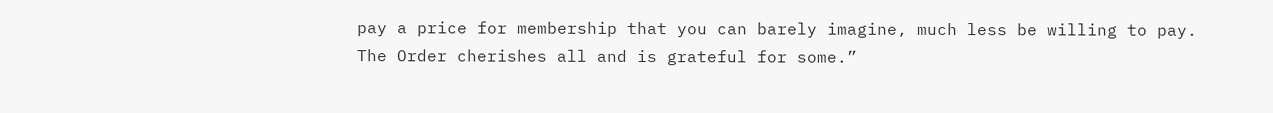pay a price for membership that you can barely imagine, much less be willing to pay. The Order cherishes all and is grateful for some.”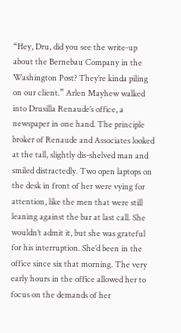“Hey, Dru, did you see the write-up about the Bernebau Company in the Washington Post? They’re kinda piling on our client.” Arlen Mayhew walked into Drusilla Renaude’s office, a newspaper in one hand. The principle broker of Renaude and Associates looked at the tall, slightly dis-shelved man and smiled distractedly. Two open laptops on the desk in front of her were vying for attention, like the men that were still leaning against the bar at last call. She wouldn’t admit it, but she was grateful for his interruption. She’d been in the office since six that morning. The very early hours in the office allowed her to focus on the demands of her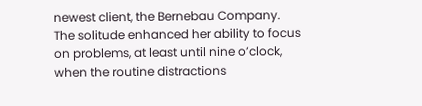newest client, the Bernebau Company. The solitude enhanced her ability to focus on problems, at least until nine o’clock, when the routine distractions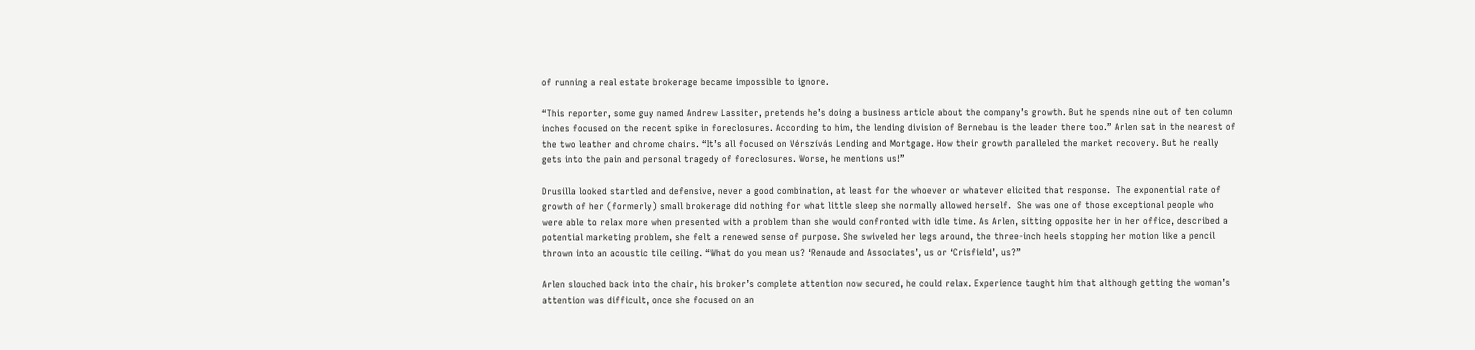of running a real estate brokerage became impossible to ignore.

“This reporter, some guy named Andrew Lassiter, pretends he’s doing a business article about the company’s growth. But he spends nine out of ten column inches focused on the recent spike in foreclosures. According to him, the lending division of Bernebau is the leader there too.” Arlen sat in the nearest of the two leather and chrome chairs. “It’s all focused on Vérszívás Lending and Mortgage. How their growth paralleled the market recovery. But he really gets into the pain and personal tragedy of foreclosures. Worse, he mentions us!”

Drusilla looked startled and defensive, never a good combination, at least for the whoever or whatever elicited that response.  The exponential rate of growth of her (formerly) small brokerage did nothing for what little sleep she normally allowed herself.  She was one of those exceptional people who were able to relax more when presented with a problem than she would confronted with idle time. As Arlen, sitting opposite her in her office, described a potential marketing problem, she felt a renewed sense of purpose. She swiveled her legs around, the three-inch heels stopping her motion like a pencil thrown into an acoustic tile ceiling. “What do you mean us? ‘Renaude and Associates’, us or ‘Crisfield’, us?”

Arlen slouched back into the chair, his broker’s complete attention now secured, he could relax. Experience taught him that although getting the woman’s attention was difficult, once she focused on an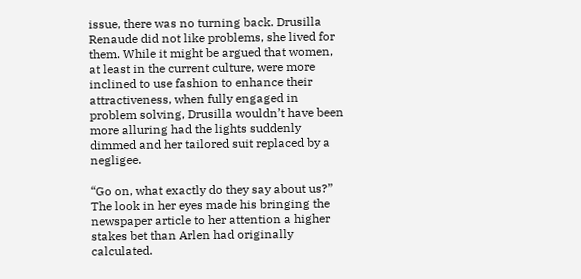issue, there was no turning back. Drusilla Renaude did not like problems, she lived for them. While it might be argued that women, at least in the current culture, were more inclined to use fashion to enhance their attractiveness, when fully engaged in problem solving, Drusilla wouldn’t have been more alluring had the lights suddenly dimmed and her tailored suit replaced by a negligee.

“Go on, what exactly do they say about us?” The look in her eyes made his bringing the  newspaper article to her attention a higher stakes bet than Arlen had originally calculated.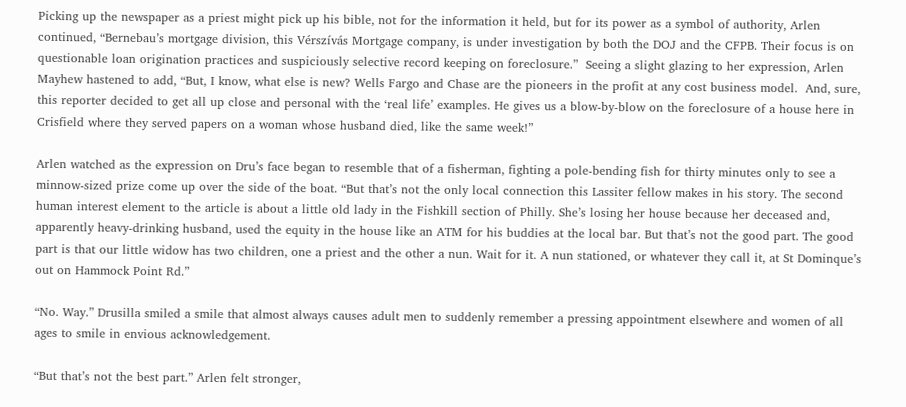Picking up the newspaper as a priest might pick up his bible, not for the information it held, but for its power as a symbol of authority, Arlen continued, “Bernebau’s mortgage division, this Vérszívás Mortgage company, is under investigation by both the DOJ and the CFPB. Their focus is on questionable loan origination practices and suspiciously selective record keeping on foreclosure.”  Seeing a slight glazing to her expression, Arlen Mayhew hastened to add, “But, I know, what else is new? Wells Fargo and Chase are the pioneers in the profit at any cost business model.  And, sure, this reporter decided to get all up close and personal with the ‘real life’ examples. He gives us a blow-by-blow on the foreclosure of a house here in Crisfield where they served papers on a woman whose husband died, like the same week!”

Arlen watched as the expression on Dru’s face began to resemble that of a fisherman, fighting a pole-bending fish for thirty minutes only to see a minnow-sized prize come up over the side of the boat. “But that’s not the only local connection this Lassiter fellow makes in his story. The second human interest element to the article is about a little old lady in the Fishkill section of Philly. She’s losing her house because her deceased and, apparently heavy-drinking husband, used the equity in the house like an ATM for his buddies at the local bar. But that’s not the good part. The good part is that our little widow has two children, one a priest and the other a nun. Wait for it. A nun stationed, or whatever they call it, at St Dominque’s out on Hammock Point Rd.”

“No. Way.” Drusilla smiled a smile that almost always causes adult men to suddenly remember a pressing appointment elsewhere and women of all ages to smile in envious acknowledgement.

“But that’s not the best part.” Arlen felt stronger,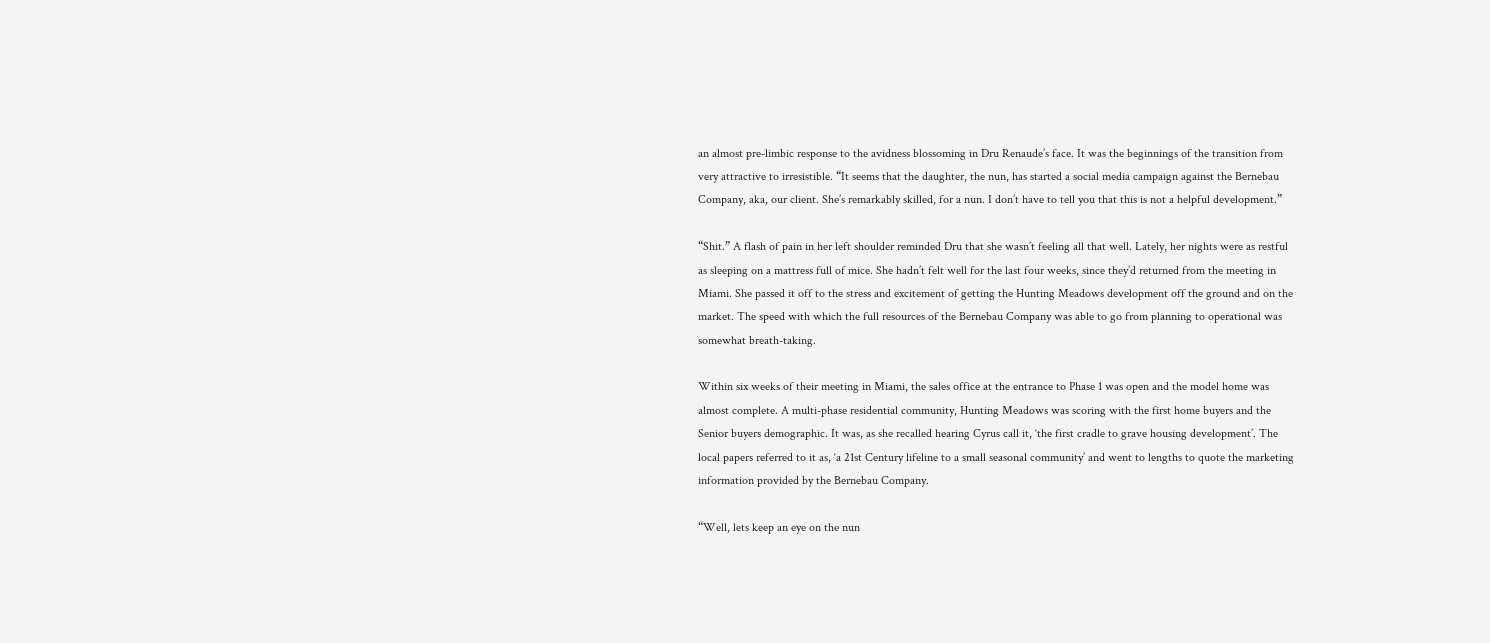an almost pre-limbic response to the avidness blossoming in Dru Renaude’s face. It was the beginnings of the transition from very attractive to irresistible. “It seems that the daughter, the nun, has started a social media campaign against the Bernebau Company, aka, our client. She’s remarkably skilled, for a nun. I don’t have to tell you that this is not a helpful development.”

“Shit.” A flash of pain in her left shoulder reminded Dru that she wasn’t feeling all that well. Lately, her nights were as restful as sleeping on a mattress full of mice. She hadn’t felt well for the last four weeks, since they’d returned from the meeting in Miami. She passed it off to the stress and excitement of getting the Hunting Meadows development off the ground and on the market. The speed with which the full resources of the Bernebau Company was able to go from planning to operational was somewhat breath-taking.

Within six weeks of their meeting in Miami, the sales office at the entrance to Phase 1 was open and the model home was almost complete. A multi-phase residential community, Hunting Meadows was scoring with the first home buyers and the Senior buyers demographic. It was, as she recalled hearing Cyrus call it, ‘the first cradle to grave housing development’. The local papers referred to it as, ‘a 21st Century lifeline to a small seasonal community’ and went to lengths to quote the marketing information provided by the Bernebau Company.

“Well, lets keep an eye on the nun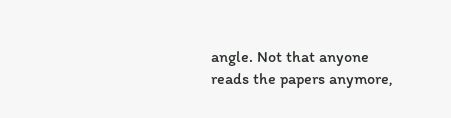angle. Not that anyone reads the papers anymore,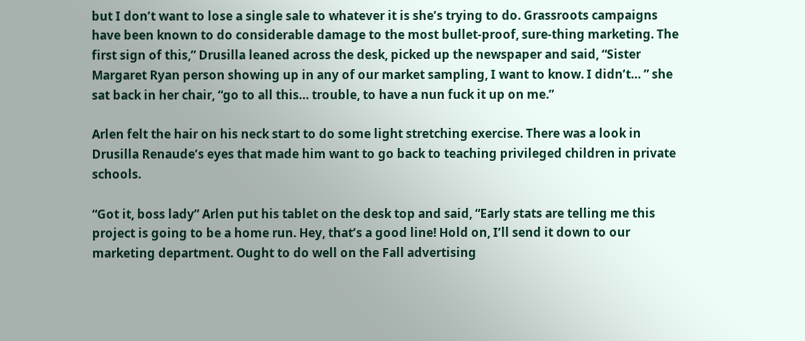but I don’t want to lose a single sale to whatever it is she’s trying to do. Grassroots campaigns have been known to do considerable damage to the most bullet-proof, sure-thing marketing. The first sign of this,” Drusilla leaned across the desk, picked up the newspaper and said, “Sister Margaret Ryan person showing up in any of our market sampling, I want to know. I didn’t… ” she sat back in her chair, “go to all this… trouble, to have a nun fuck it up on me.”

Arlen felt the hair on his neck start to do some light stretching exercise. There was a look in Drusilla Renaude’s eyes that made him want to go back to teaching privileged children in private schools.

“Got it, boss lady” Arlen put his tablet on the desk top and said, “Early stats are telling me this project is going to be a home run. Hey, that’s a good line! Hold on, I’ll send it down to our marketing department. Ought to do well on the Fall advertising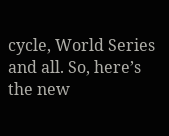cycle, World Series and all. So, here’s the new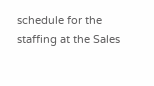schedule for the staffing at the Sales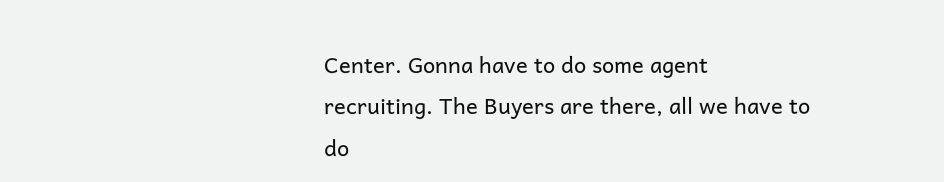Center. Gonna have to do some agent recruiting. The Buyers are there, all we have to do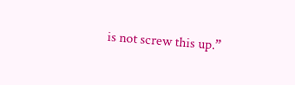is not screw this up.”